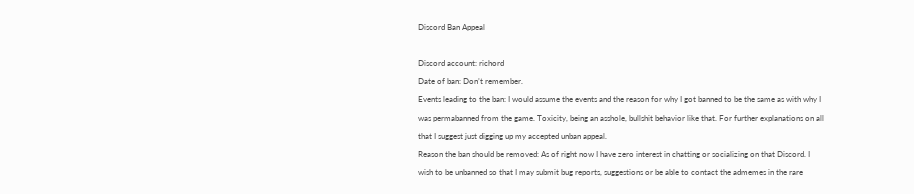Discord Ban Appeal

Discord account: richord
Date of ban: Don’t remember.
Events leading to the ban: I would assume the events and the reason for why I got banned to be the same as with why I was permabanned from the game. Toxicity, being an asshole, bullshit behavior like that. For further explanations on all that I suggest just digging up my accepted unban appeal.
Reason the ban should be removed: As of right now I have zero interest in chatting or socializing on that Discord. I wish to be unbanned so that I may submit bug reports, suggestions or be able to contact the admemes in the rare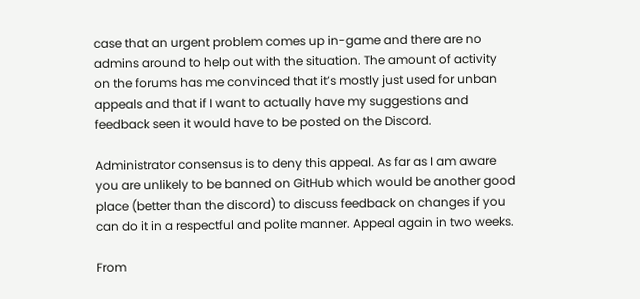case that an urgent problem comes up in-game and there are no admins around to help out with the situation. The amount of activity on the forums has me convinced that it’s mostly just used for unban appeals and that if I want to actually have my suggestions and feedback seen it would have to be posted on the Discord.

Administrator consensus is to deny this appeal. As far as I am aware you are unlikely to be banned on GitHub which would be another good place (better than the discord) to discuss feedback on changes if you can do it in a respectful and polite manner. Appeal again in two weeks.

From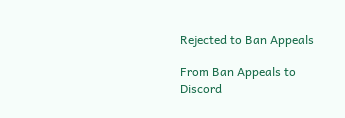Rejected to Ban Appeals

From Ban Appeals to Discord